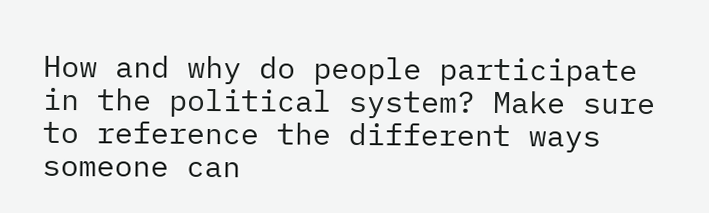How and why do people participate in the political system? Make sure to reference the different ways someone can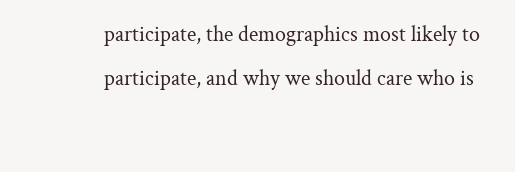participate, the demographics most likely to participate, and why we should care who is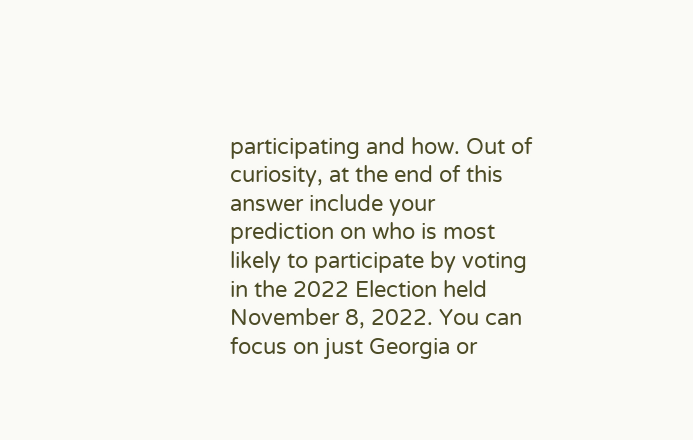participating and how. Out of curiosity, at the end of this answer include your prediction on who is most likely to participate by voting in the 2022 Election held November 8, 2022. You can focus on just Georgia or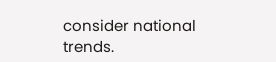consider national trends.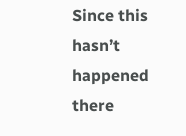Since this hasn’t happened there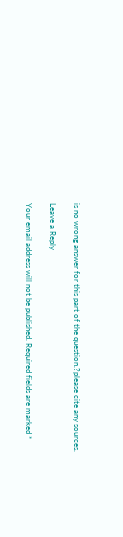is no wrong answer for this part of the question.?please cite any sources.

Leave a Reply

Your email address will not be published. Required fields are marked *